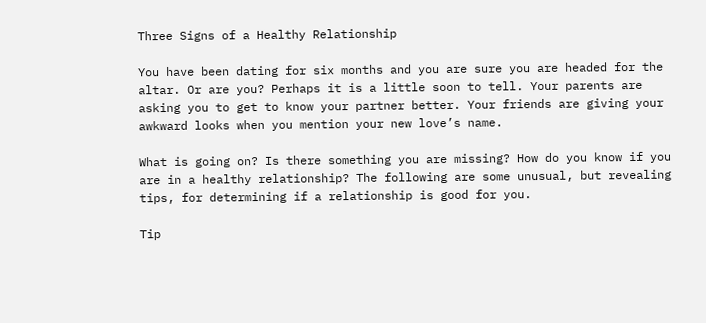Three Signs of a Healthy Relationship

You have been dating for six months and you are sure you are headed for the altar. Or are you? Perhaps it is a little soon to tell. Your parents are asking you to get to know your partner better. Your friends are giving your awkward looks when you mention your new love’s name.

What is going on? Is there something you are missing? How do you know if you are in a healthy relationship? The following are some unusual, but revealing tips, for determining if a relationship is good for you.

Tip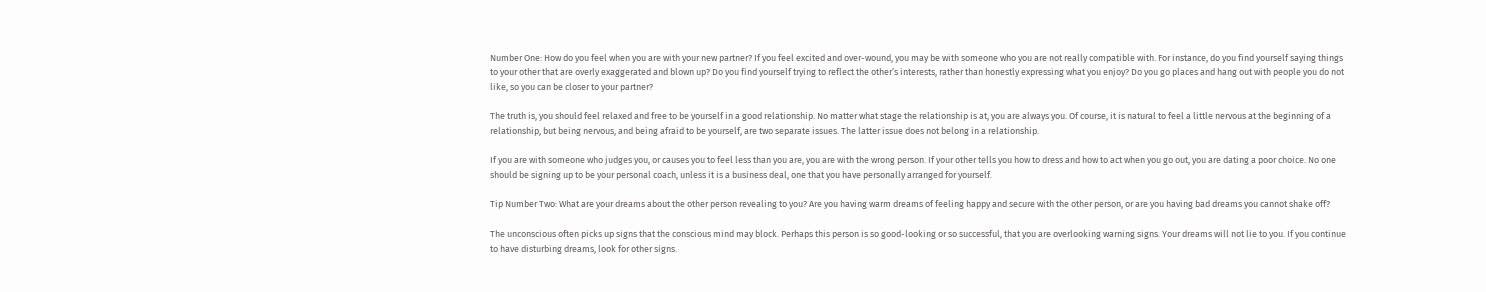Number One: How do you feel when you are with your new partner? If you feel excited and over-wound, you may be with someone who you are not really compatible with. For instance, do you find yourself saying things to your other that are overly exaggerated and blown up? Do you find yourself trying to reflect the other’s interests, rather than honestly expressing what you enjoy? Do you go places and hang out with people you do not like, so you can be closer to your partner?

The truth is, you should feel relaxed and free to be yourself in a good relationship. No matter what stage the relationship is at, you are always you. Of course, it is natural to feel a little nervous at the beginning of a relationship, but being nervous, and being afraid to be yourself, are two separate issues. The latter issue does not belong in a relationship.

If you are with someone who judges you, or causes you to feel less than you are, you are with the wrong person. If your other tells you how to dress and how to act when you go out, you are dating a poor choice. No one should be signing up to be your personal coach, unless it is a business deal, one that you have personally arranged for yourself.

Tip Number Two: What are your dreams about the other person revealing to you? Are you having warm dreams of feeling happy and secure with the other person, or are you having bad dreams you cannot shake off?

The unconscious often picks up signs that the conscious mind may block. Perhaps this person is so good-looking or so successful, that you are overlooking warning signs. Your dreams will not lie to you. If you continue to have disturbing dreams, look for other signs.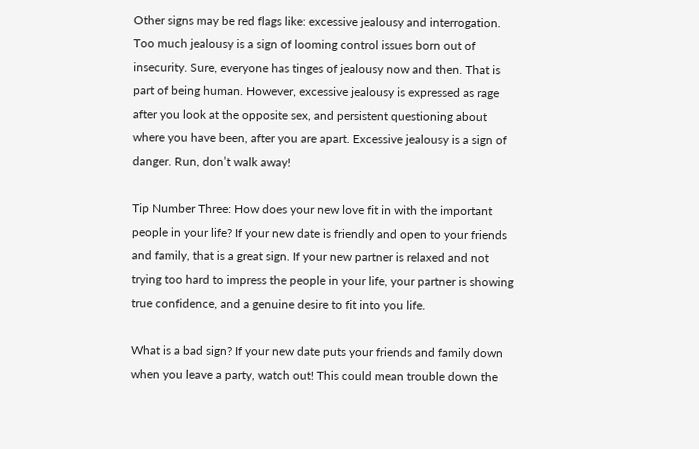Other signs may be red flags like: excessive jealousy and interrogation. Too much jealousy is a sign of looming control issues born out of insecurity. Sure, everyone has tinges of jealousy now and then. That is part of being human. However, excessive jealousy is expressed as rage after you look at the opposite sex, and persistent questioning about where you have been, after you are apart. Excessive jealousy is a sign of danger. Run, don’t walk away!

Tip Number Three: How does your new love fit in with the important people in your life? If your new date is friendly and open to your friends and family, that is a great sign. If your new partner is relaxed and not trying too hard to impress the people in your life, your partner is showing true confidence, and a genuine desire to fit into you life.

What is a bad sign? If your new date puts your friends and family down when you leave a party, watch out! This could mean trouble down the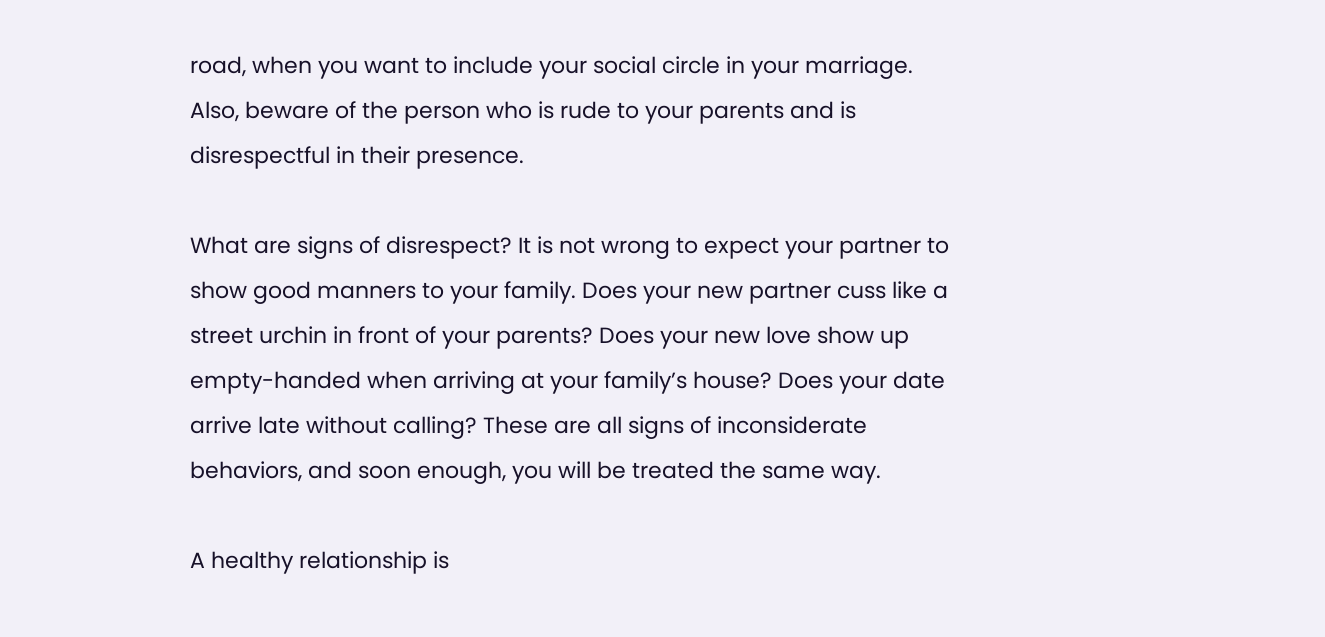road, when you want to include your social circle in your marriage. Also, beware of the person who is rude to your parents and is disrespectful in their presence.

What are signs of disrespect? It is not wrong to expect your partner to show good manners to your family. Does your new partner cuss like a street urchin in front of your parents? Does your new love show up empty-handed when arriving at your family’s house? Does your date arrive late without calling? These are all signs of inconsiderate behaviors, and soon enough, you will be treated the same way.

A healthy relationship is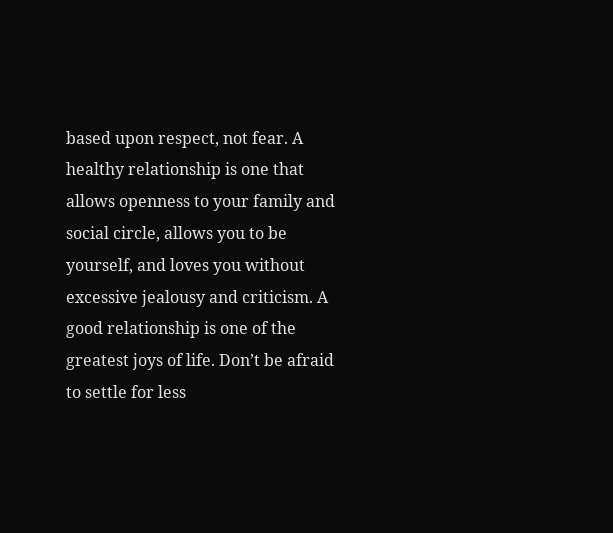based upon respect, not fear. A healthy relationship is one that allows openness to your family and social circle, allows you to be yourself, and loves you without excessive jealousy and criticism. A good relationship is one of the greatest joys of life. Don’t be afraid to settle for less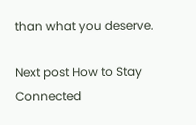than what you deserve.

Next post How to Stay Connected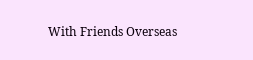With Friends Overseas